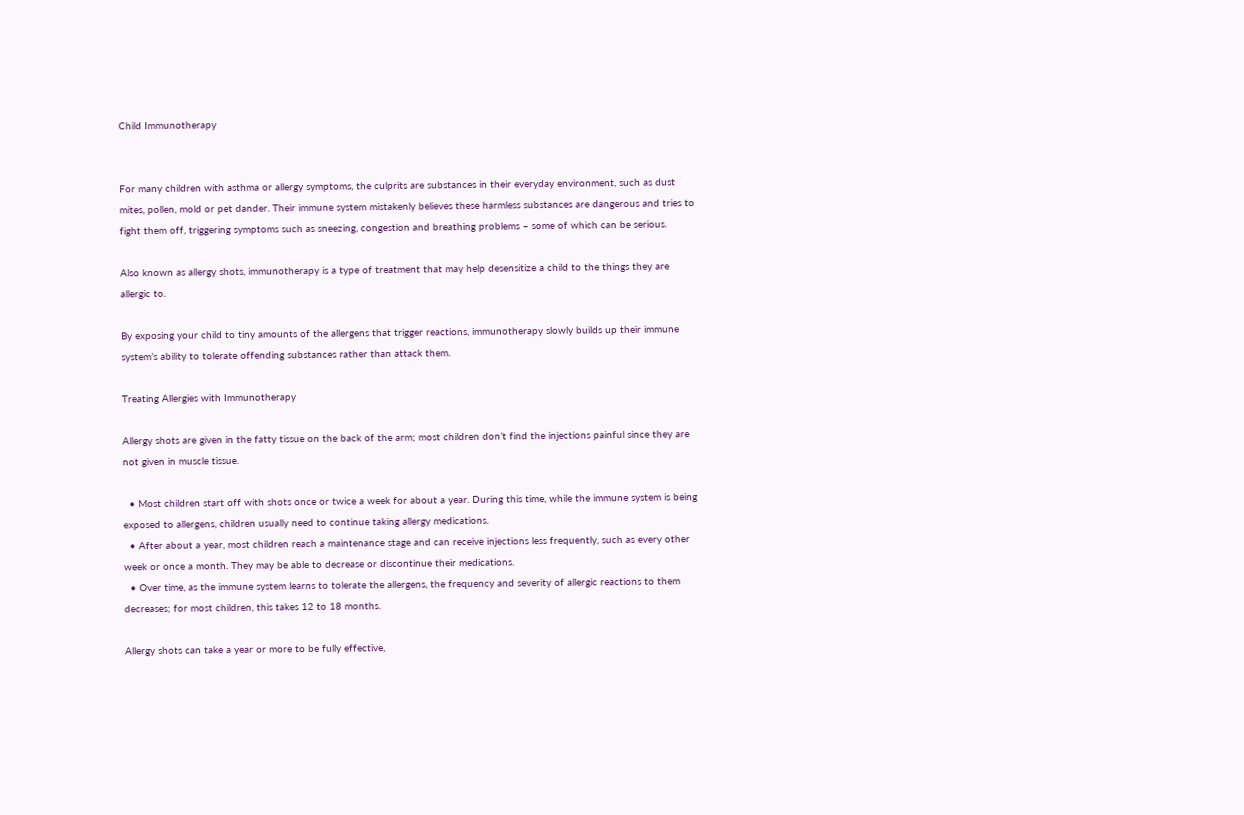Child Immunotherapy


For many children with asthma or allergy symptoms, the culprits are substances in their everyday environment, such as dust mites, pollen, mold or pet dander. Their immune system mistakenly believes these harmless substances are dangerous and tries to fight them off, triggering symptoms such as sneezing, congestion and breathing problems – some of which can be serious.

Also known as allergy shots, immunotherapy is a type of treatment that may help desensitize a child to the things they are allergic to.

By exposing your child to tiny amounts of the allergens that trigger reactions, immunotherapy slowly builds up their immune system’s ability to tolerate offending substances rather than attack them.

Treating Allergies with Immunotherapy

Allergy shots are given in the fatty tissue on the back of the arm; most children don’t find the injections painful since they are not given in muscle tissue.

  • Most children start off with shots once or twice a week for about a year. During this time, while the immune system is being exposed to allergens, children usually need to continue taking allergy medications.
  • After about a year, most children reach a maintenance stage and can receive injections less frequently, such as every other week or once a month. They may be able to decrease or discontinue their medications.
  • Over time, as the immune system learns to tolerate the allergens, the frequency and severity of allergic reactions to them decreases; for most children, this takes 12 to 18 months.

Allergy shots can take a year or more to be fully effective,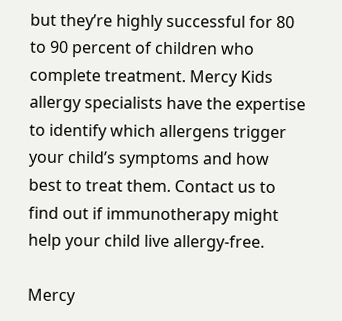but they’re highly successful for 80 to 90 percent of children who complete treatment. Mercy Kids allergy specialists have the expertise to identify which allergens trigger your child’s symptoms and how best to treat them. Contact us to find out if immunotherapy might help your child live allergy-free.

Mercy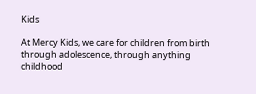Kids

At Mercy Kids, we care for children from birth through adolescence, through anything childhood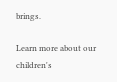brings.

Learn more about our children's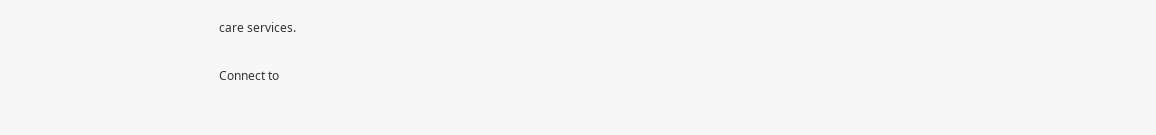care services.

Connect to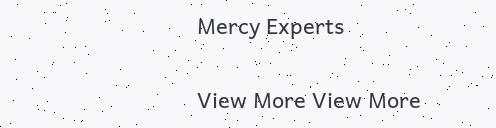Mercy Experts

View More View More